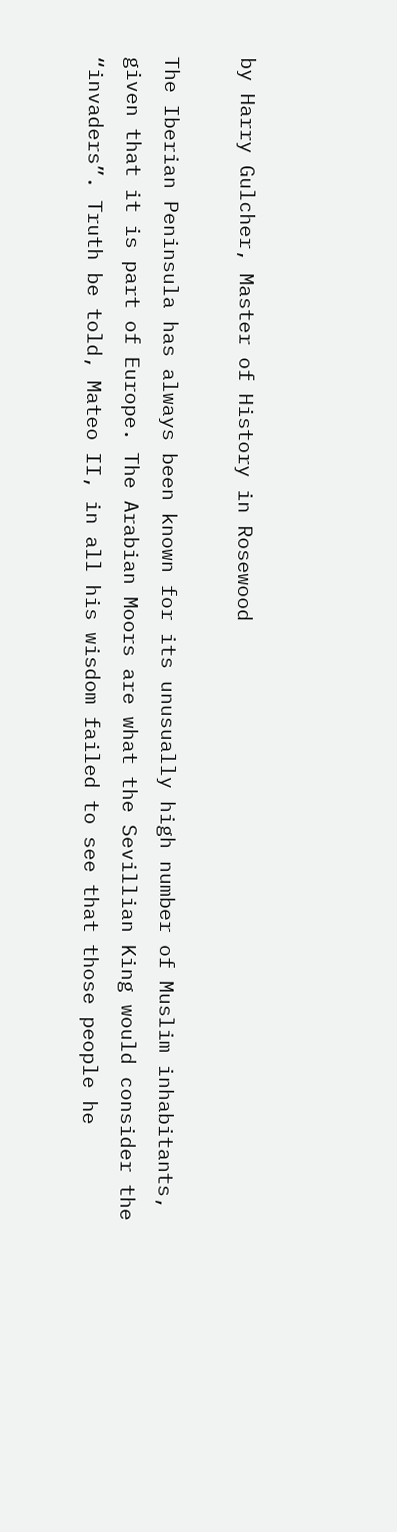by Harry Gulcher, Master of History in Rosewood

The Iberian Peninsula has always been known for its unusually high number of Muslim inhabitants, given that it is part of Europe. The Arabian Moors are what the Sevillian King would consider the “invaders”. Truth be told, Mateo II, in all his wisdom failed to see that those people he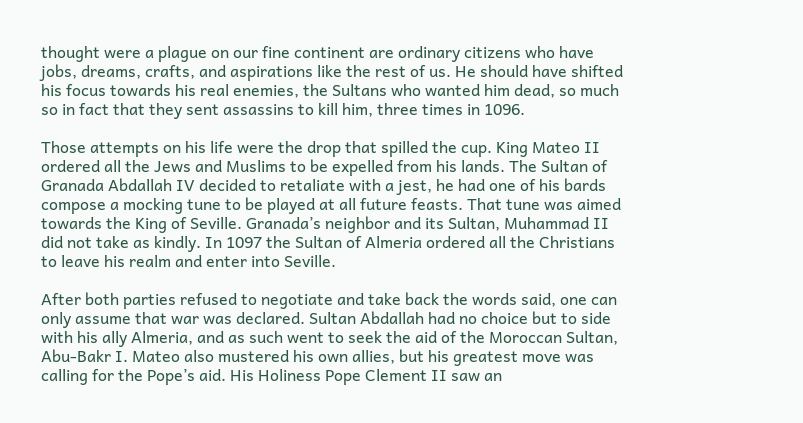thought were a plague on our fine continent are ordinary citizens who have jobs, dreams, crafts, and aspirations like the rest of us. He should have shifted his focus towards his real enemies, the Sultans who wanted him dead, so much so in fact that they sent assassins to kill him, three times in 1096.

Those attempts on his life were the drop that spilled the cup. King Mateo II ordered all the Jews and Muslims to be expelled from his lands. The Sultan of Granada Abdallah IV decided to retaliate with a jest, he had one of his bards compose a mocking tune to be played at all future feasts. That tune was aimed towards the King of Seville. Granada’s neighbor and its Sultan, Muhammad II did not take as kindly. In 1097 the Sultan of Almeria ordered all the Christians to leave his realm and enter into Seville.

After both parties refused to negotiate and take back the words said, one can only assume that war was declared. Sultan Abdallah had no choice but to side with his ally Almeria, and as such went to seek the aid of the Moroccan Sultan, Abu-Bakr I. Mateo also mustered his own allies, but his greatest move was calling for the Pope’s aid. His Holiness Pope Clement II saw an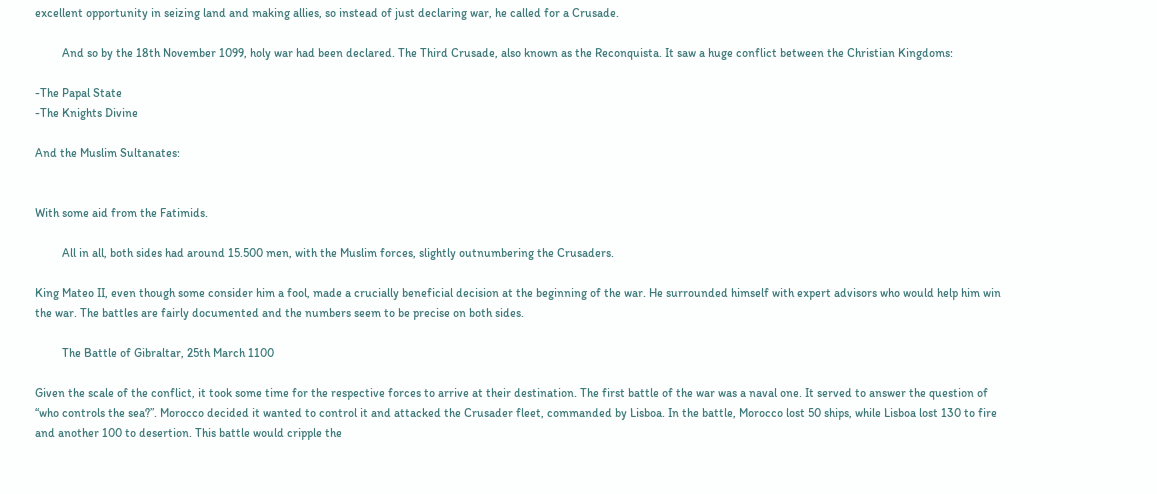excellent opportunity in seizing land and making allies, so instead of just declaring war, he called for a Crusade.

         And so by the 18th November 1099, holy war had been declared. The Third Crusade, also known as the Reconquista. It saw a huge conflict between the Christian Kingdoms:

-The Papal State
-The Knights Divine

And the Muslim Sultanates:


With some aid from the Fatimids.

         All in all, both sides had around 15.500 men, with the Muslim forces, slightly outnumbering the Crusaders.

King Mateo II, even though some consider him a fool, made a crucially beneficial decision at the beginning of the war. He surrounded himself with expert advisors who would help him win the war. The battles are fairly documented and the numbers seem to be precise on both sides.

         The Battle of Gibraltar, 25th March 1100

Given the scale of the conflict, it took some time for the respective forces to arrive at their destination. The first battle of the war was a naval one. It served to answer the question of “who controls the sea?”. Morocco decided it wanted to control it and attacked the Crusader fleet, commanded by Lisboa. In the battle, Morocco lost 50 ships, while Lisboa lost 130 to fire and another 100 to desertion. This battle would cripple the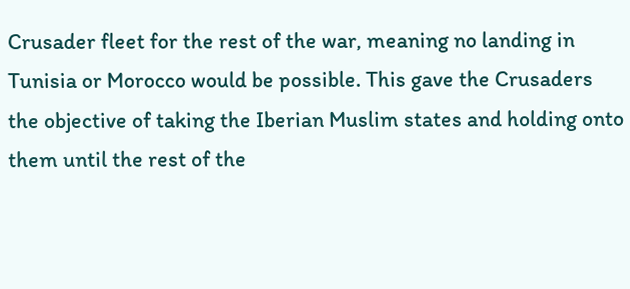Crusader fleet for the rest of the war, meaning no landing in Tunisia or Morocco would be possible. This gave the Crusaders the objective of taking the Iberian Muslim states and holding onto them until the rest of the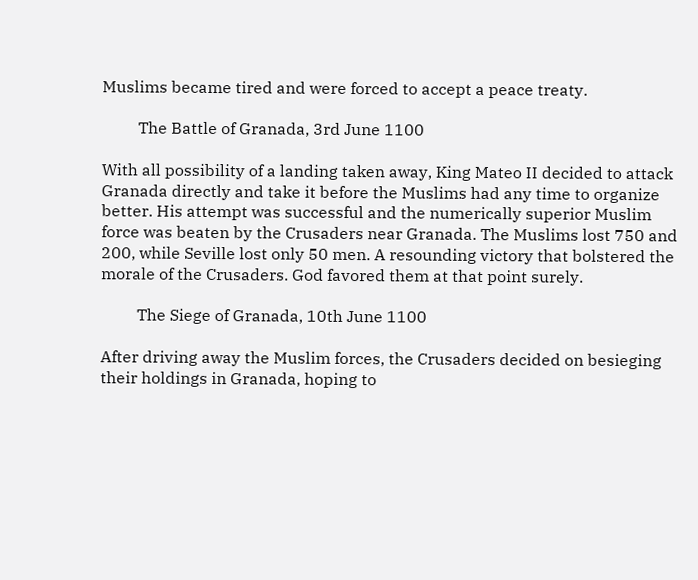Muslims became tired and were forced to accept a peace treaty.

         The Battle of Granada, 3rd June 1100

With all possibility of a landing taken away, King Mateo II decided to attack Granada directly and take it before the Muslims had any time to organize better. His attempt was successful and the numerically superior Muslim force was beaten by the Crusaders near Granada. The Muslims lost 750 and 200, while Seville lost only 50 men. A resounding victory that bolstered the morale of the Crusaders. God favored them at that point surely.

         The Siege of Granada, 10th June 1100

After driving away the Muslim forces, the Crusaders decided on besieging their holdings in Granada, hoping to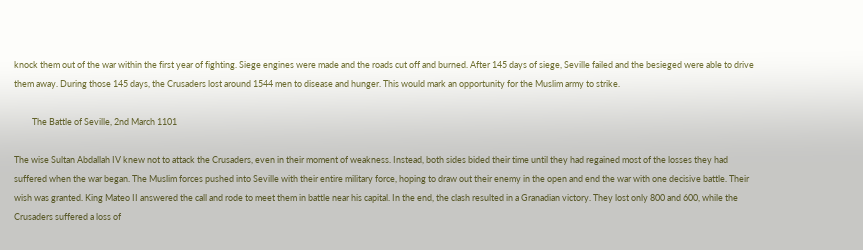knock them out of the war within the first year of fighting. Siege engines were made and the roads cut off and burned. After 145 days of siege, Seville failed and the besieged were able to drive them away. During those 145 days, the Crusaders lost around 1544 men to disease and hunger. This would mark an opportunity for the Muslim army to strike.

         The Battle of Seville, 2nd March 1101

The wise Sultan Abdallah IV knew not to attack the Crusaders, even in their moment of weakness. Instead, both sides bided their time until they had regained most of the losses they had suffered when the war began. The Muslim forces pushed into Seville with their entire military force, hoping to draw out their enemy in the open and end the war with one decisive battle. Their wish was granted. King Mateo II answered the call and rode to meet them in battle near his capital. In the end, the clash resulted in a Granadian victory. They lost only 800 and 600, while the Crusaders suffered a loss of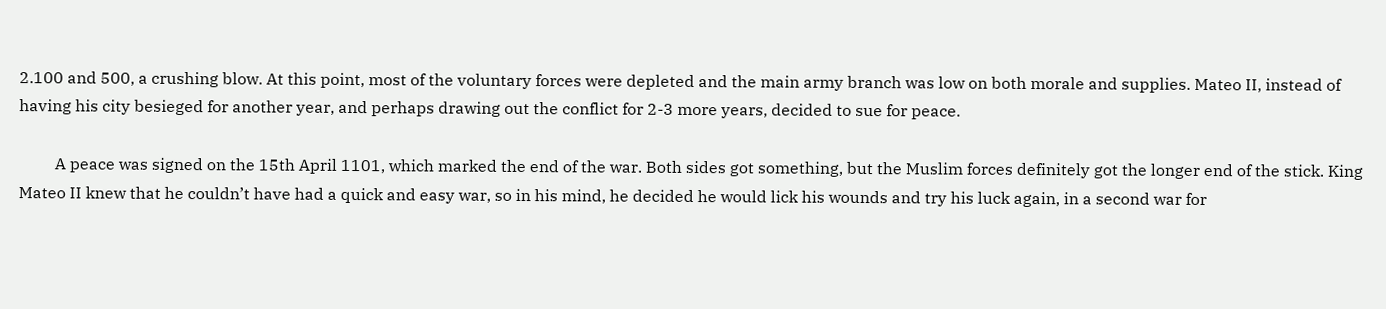2.100 and 500, a crushing blow. At this point, most of the voluntary forces were depleted and the main army branch was low on both morale and supplies. Mateo II, instead of having his city besieged for another year, and perhaps drawing out the conflict for 2-3 more years, decided to sue for peace.

         A peace was signed on the 15th April 1101, which marked the end of the war. Both sides got something, but the Muslim forces definitely got the longer end of the stick. King Mateo II knew that he couldn’t have had a quick and easy war, so in his mind, he decided he would lick his wounds and try his luck again, in a second war for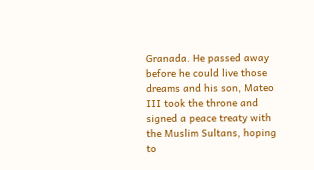Granada. He passed away before he could live those dreams and his son, Mateo III took the throne and signed a peace treaty with the Muslim Sultans, hoping to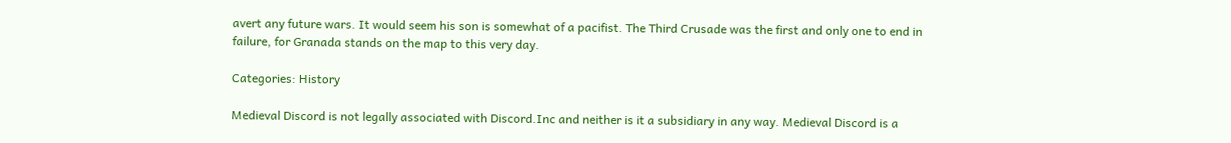avert any future wars. It would seem his son is somewhat of a pacifist. The Third Crusade was the first and only one to end in failure, for Granada stands on the map to this very day.

Categories: History

Medieval Discord is not legally associated with Discord.Inc and neither is it a subsidiary in any way. Medieval Discord is a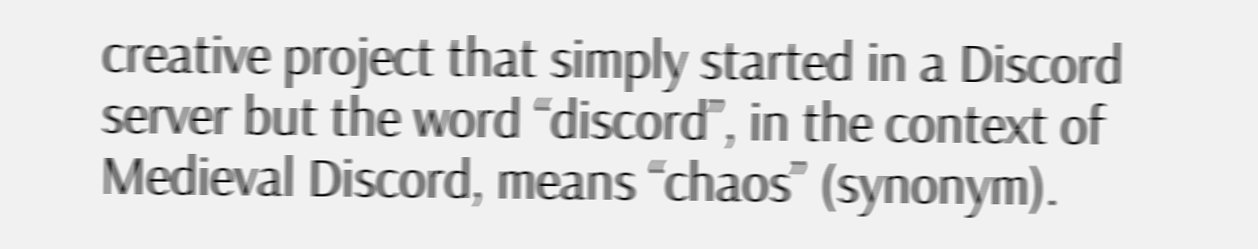creative project that simply started in a Discord server but the word “discord”, in the context of Medieval Discord, means “chaos” (synonym).